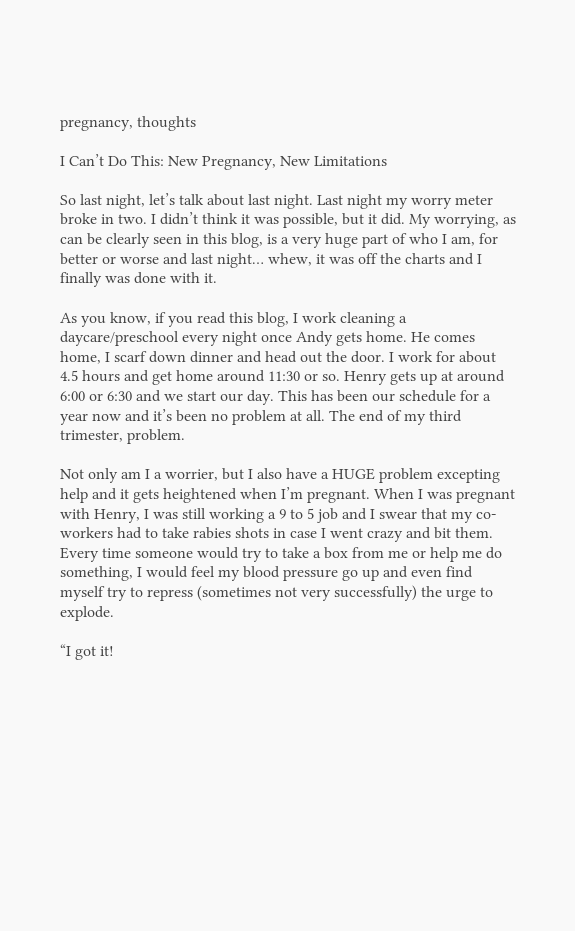pregnancy, thoughts

I Can’t Do This: New Pregnancy, New Limitations

So last night, let’s talk about last night. Last night my worry meter broke in two. I didn’t think it was possible, but it did. My worrying, as can be clearly seen in this blog, is a very huge part of who I am, for better or worse and last night… whew, it was off the charts and I finally was done with it.

As you know, if you read this blog, I work cleaning a daycare/preschool every night once Andy gets home. He comes home, I scarf down dinner and head out the door. I work for about 4.5 hours and get home around 11:30 or so. Henry gets up at around 6:00 or 6:30 and we start our day. This has been our schedule for a year now and it’s been no problem at all. The end of my third trimester, problem.

Not only am I a worrier, but I also have a HUGE problem excepting help and it gets heightened when I’m pregnant. When I was pregnant with Henry, I was still working a 9 to 5 job and I swear that my co-workers had to take rabies shots in case I went crazy and bit them. Every time someone would try to take a box from me or help me do something, I would feel my blood pressure go up and even find myself try to repress (sometimes not very successfully) the urge to explode.

“I got it!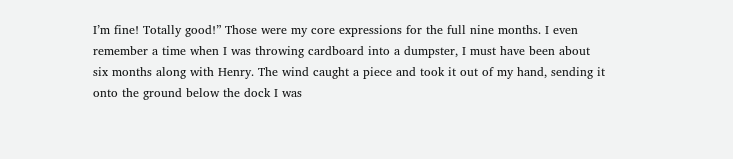I’m fine! Totally good!” Those were my core expressions for the full nine months. I even remember a time when I was throwing cardboard into a dumpster, I must have been about six months along with Henry. The wind caught a piece and took it out of my hand, sending it onto the ground below the dock I was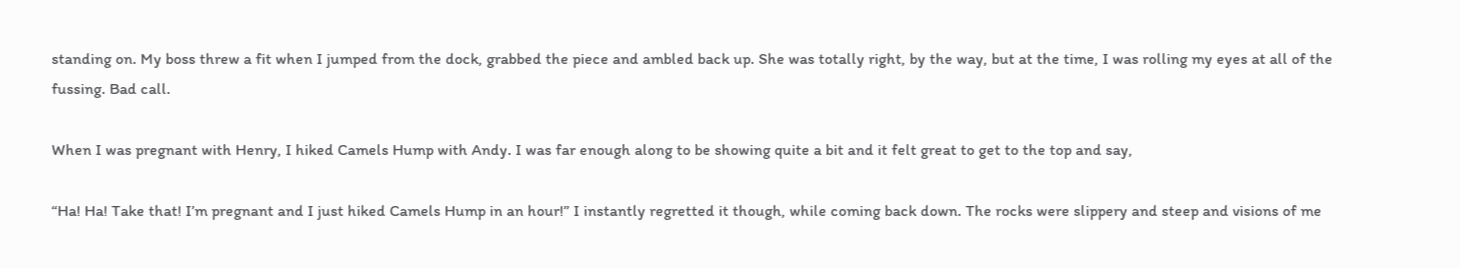standing on. My boss threw a fit when I jumped from the dock, grabbed the piece and ambled back up. She was totally right, by the way, but at the time, I was rolling my eyes at all of the fussing. Bad call.

When I was pregnant with Henry, I hiked Camels Hump with Andy. I was far enough along to be showing quite a bit and it felt great to get to the top and say,

“Ha! Ha! Take that! I’m pregnant and I just hiked Camels Hump in an hour!” I instantly regretted it though, while coming back down. The rocks were slippery and steep and visions of me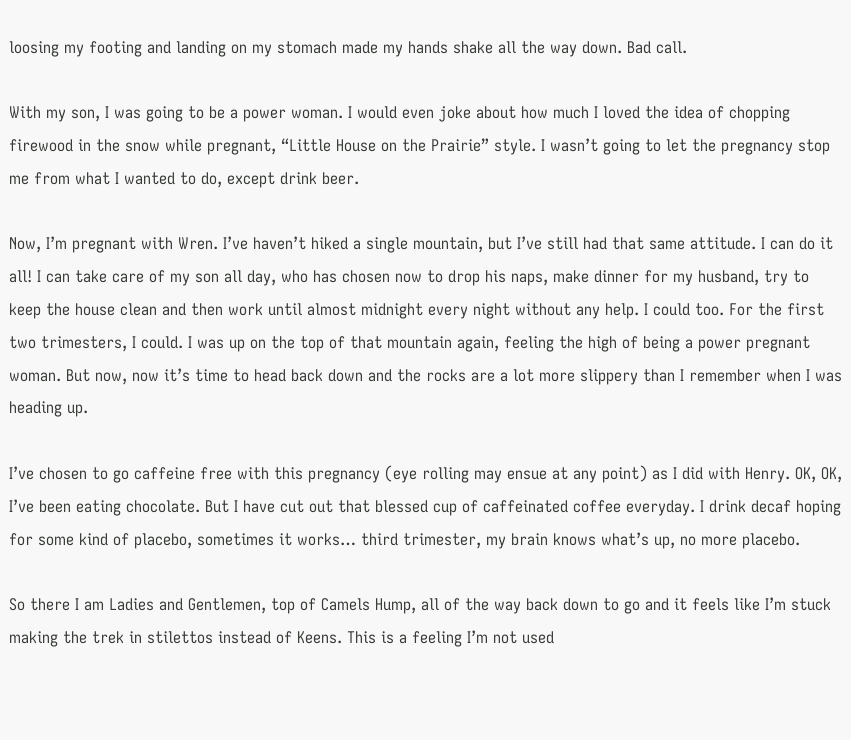loosing my footing and landing on my stomach made my hands shake all the way down. Bad call.

With my son, I was going to be a power woman. I would even joke about how much I loved the idea of chopping firewood in the snow while pregnant, “Little House on the Prairie” style. I wasn’t going to let the pregnancy stop me from what I wanted to do, except drink beer.

Now, I’m pregnant with Wren. I’ve haven’t hiked a single mountain, but I’ve still had that same attitude. I can do it all! I can take care of my son all day, who has chosen now to drop his naps, make dinner for my husband, try to keep the house clean and then work until almost midnight every night without any help. I could too. For the first two trimesters, I could. I was up on the top of that mountain again, feeling the high of being a power pregnant woman. But now, now it’s time to head back down and the rocks are a lot more slippery than I remember when I was heading up.

I’ve chosen to go caffeine free with this pregnancy (eye rolling may ensue at any point) as I did with Henry. OK, OK, I’ve been eating chocolate. But I have cut out that blessed cup of caffeinated coffee everyday. I drink decaf hoping for some kind of placebo, sometimes it works… third trimester, my brain knows what’s up, no more placebo.

So there I am Ladies and Gentlemen, top of Camels Hump, all of the way back down to go and it feels like I’m stuck making the trek in stilettos instead of Keens. This is a feeling I’m not used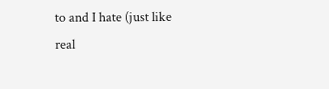to and I hate (just like real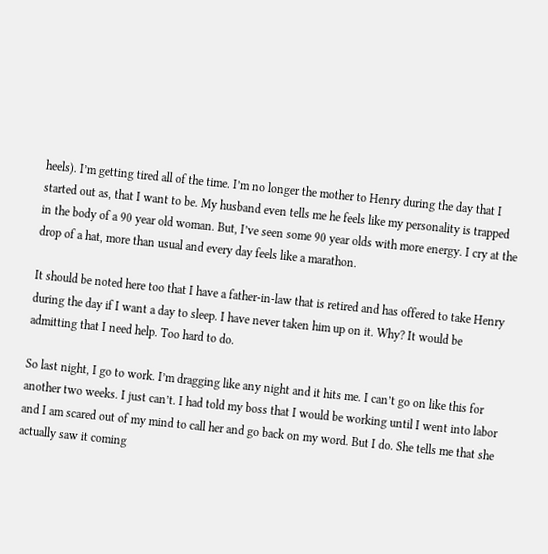heels). I’m getting tired all of the time. I’m no longer the mother to Henry during the day that I started out as, that I want to be. My husband even tells me he feels like my personality is trapped in the body of a 90 year old woman. But, I’ve seen some 90 year olds with more energy. I cry at the drop of a hat, more than usual and every day feels like a marathon.

It should be noted here too that I have a father-in-law that is retired and has offered to take Henry during the day if I want a day to sleep. I have never taken him up on it. Why? It would be admitting that I need help. Too hard to do.

So last night, I go to work. I’m dragging like any night and it hits me. I can’t go on like this for another two weeks. I just can’t. I had told my boss that I would be working until I went into labor and I am scared out of my mind to call her and go back on my word. But I do. She tells me that she actually saw it coming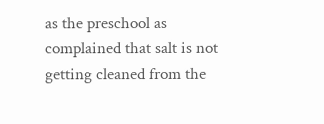as the preschool as complained that salt is not getting cleaned from the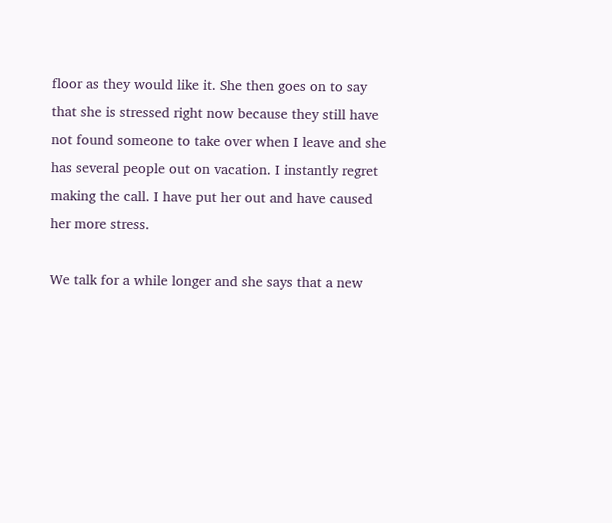floor as they would like it. She then goes on to say that she is stressed right now because they still have not found someone to take over when I leave and she has several people out on vacation. I instantly regret making the call. I have put her out and have caused her more stress.

We talk for a while longer and she says that a new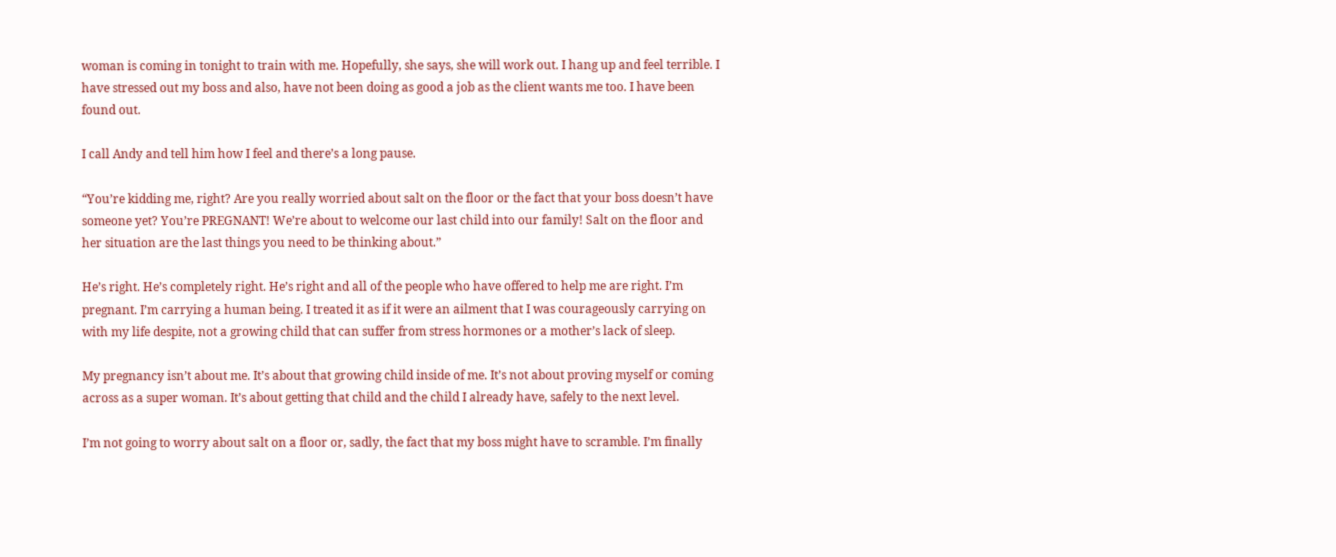woman is coming in tonight to train with me. Hopefully, she says, she will work out. I hang up and feel terrible. I have stressed out my boss and also, have not been doing as good a job as the client wants me too. I have been found out.

I call Andy and tell him how I feel and there’s a long pause.

“You’re kidding me, right? Are you really worried about salt on the floor or the fact that your boss doesn’t have someone yet? You’re PREGNANT! We’re about to welcome our last child into our family! Salt on the floor and her situation are the last things you need to be thinking about.”

He’s right. He’s completely right. He’s right and all of the people who have offered to help me are right. I’m pregnant. I’m carrying a human being. I treated it as if it were an ailment that I was courageously carrying on with my life despite, not a growing child that can suffer from stress hormones or a mother’s lack of sleep.

My pregnancy isn’t about me. It’s about that growing child inside of me. It’s not about proving myself or coming across as a super woman. It’s about getting that child and the child I already have, safely to the next level.

I’m not going to worry about salt on a floor or, sadly, the fact that my boss might have to scramble. I’m finally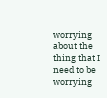worrying about the thing that I need to be worrying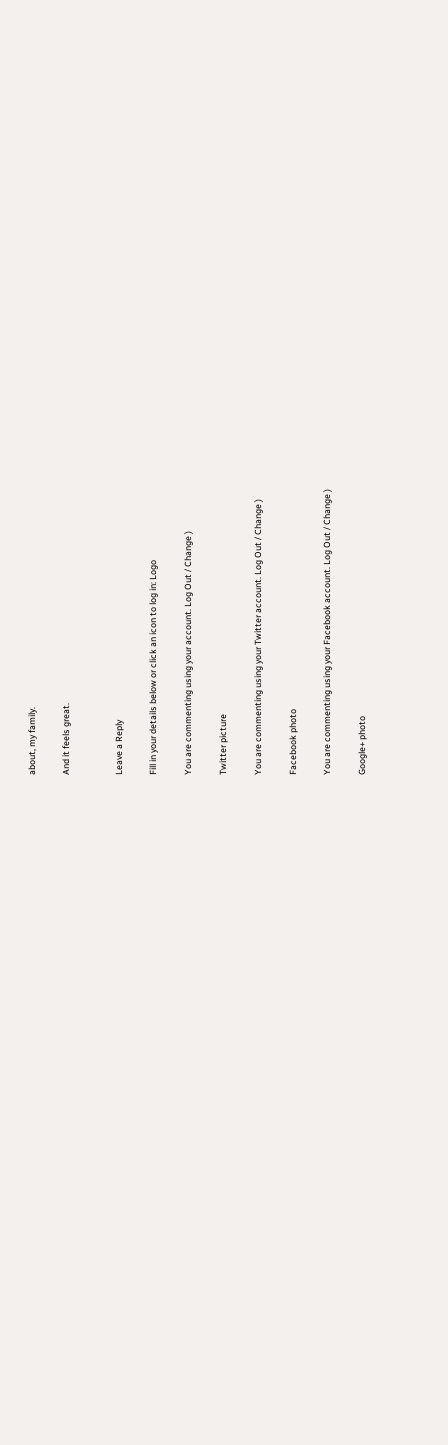about, my family.

And it feels great.


Leave a Reply

Fill in your details below or click an icon to log in: Logo

You are commenting using your account. Log Out / Change )

Twitter picture

You are commenting using your Twitter account. Log Out / Change )

Facebook photo

You are commenting using your Facebook account. Log Out / Change )

Google+ photo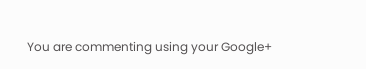You are commenting using your Google+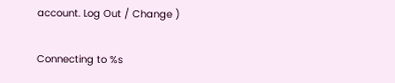account. Log Out / Change )

Connecting to %s